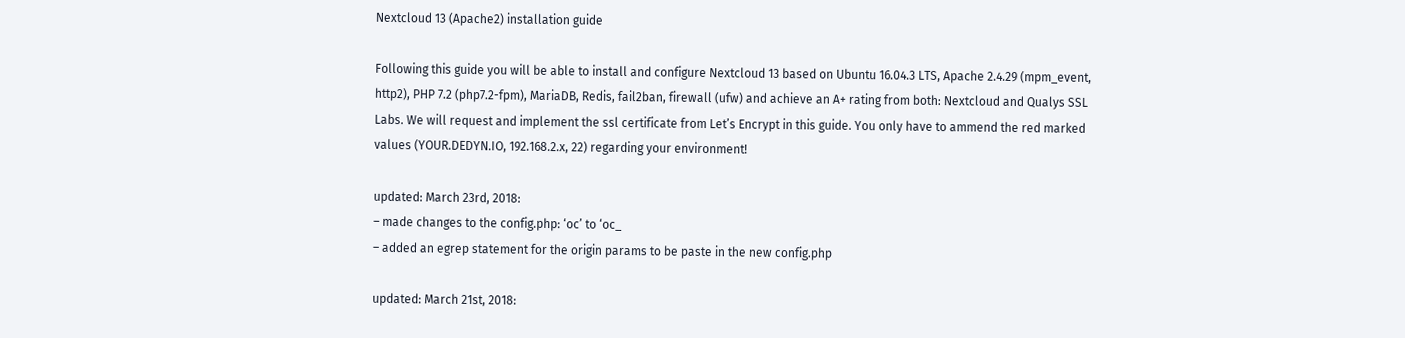Nextcloud 13 (Apache2) installation guide

Following this guide you will be able to install and configure Nextcloud 13 based on Ubuntu 16.04.3 LTS, Apache 2.4.29 (mpm_event, http2), PHP 7.2 (php7.2-fpm), MariaDB, Redis, fail2ban, firewall (ufw) and achieve an A+ rating from both: Nextcloud and Qualys SSL Labs. We will request and implement the ssl certificate from Let’s Encrypt in this guide. You only have to ammend the red marked values (YOUR.DEDYN.IO, 192.168.2.x, 22) regarding your environment!

updated: March 23rd, 2018:
– made changes to the config.php: ‘oc’ to ‘oc_
– added an egrep statement for the origin params to be paste in the new config.php

updated: March 21st, 2018: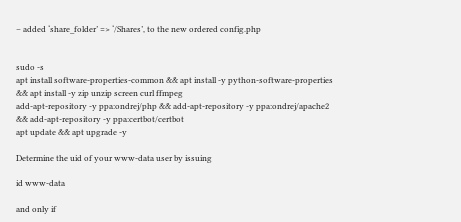– added ‘share_folder’ => ‘/Shares’, to the new ordered config.php


sudo -s
apt install software-properties-common && apt install -y python-software-properties && apt install -y zip unzip screen curl ffmpeg
add-apt-repository -y ppa:ondrej/php && add-apt-repository -y ppa:ondrej/apache2 && add-apt-repository -y ppa:certbot/certbot
apt update && apt upgrade -y

Determine the uid of your www-data user by issuing

id www-data

and only if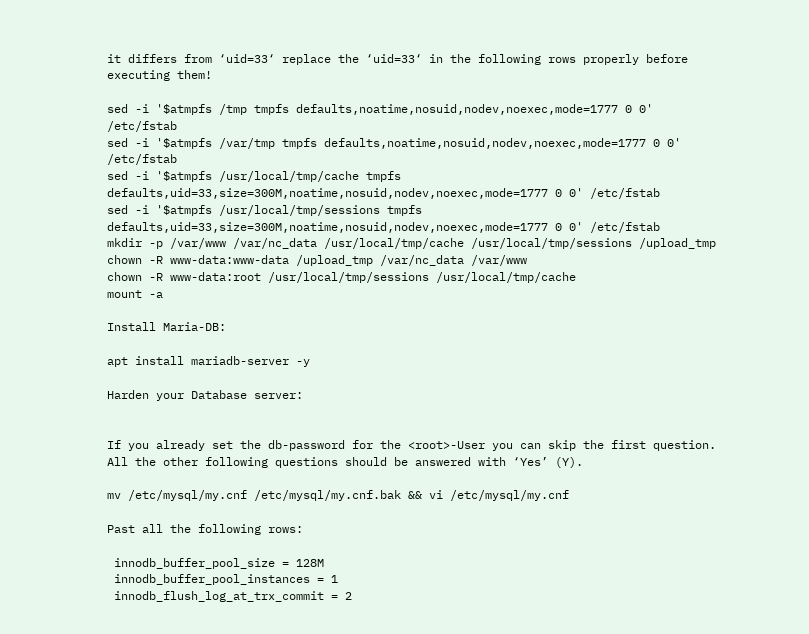it differs from ‘uid=33‘ replace the ‘uid=33‘ in the following rows properly before executing them!

sed -i '$atmpfs /tmp tmpfs defaults,noatime,nosuid,nodev,noexec,mode=1777 0 0' /etc/fstab
sed -i '$atmpfs /var/tmp tmpfs defaults,noatime,nosuid,nodev,noexec,mode=1777 0 0' /etc/fstab
sed -i '$atmpfs /usr/local/tmp/cache tmpfs defaults,uid=33,size=300M,noatime,nosuid,nodev,noexec,mode=1777 0 0' /etc/fstab
sed -i '$atmpfs /usr/local/tmp/sessions tmpfs defaults,uid=33,size=300M,noatime,nosuid,nodev,noexec,mode=1777 0 0' /etc/fstab
mkdir -p /var/www /var/nc_data /usr/local/tmp/cache /usr/local/tmp/sessions /upload_tmp
chown -R www-data:www-data /upload_tmp /var/nc_data /var/www
chown -R www-data:root /usr/local/tmp/sessions /usr/local/tmp/cache
mount -a

Install Maria-DB:

apt install mariadb-server -y

Harden your Database server:


If you already set the db-password for the <root>-User you can skip the first question. All the other following questions should be answered with ‘Yes’ (Y).

mv /etc/mysql/my.cnf /etc/mysql/my.cnf.bak && vi /etc/mysql/my.cnf

Past all the following rows:

 innodb_buffer_pool_size = 128M
 innodb_buffer_pool_instances = 1
 innodb_flush_log_at_trx_commit = 2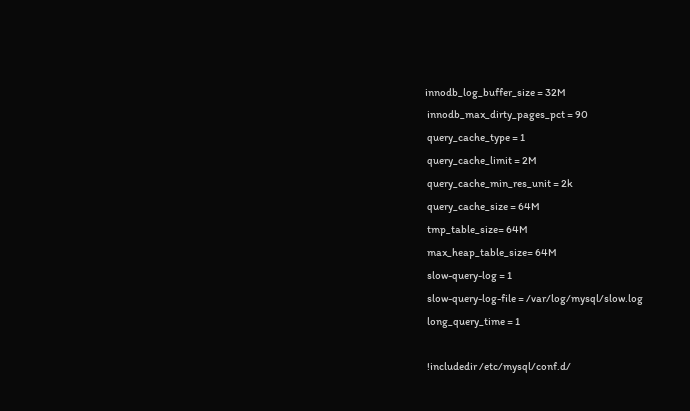innodb_log_buffer_size = 32M
 innodb_max_dirty_pages_pct = 90
 query_cache_type = 1
 query_cache_limit = 2M
 query_cache_min_res_unit = 2k
 query_cache_size = 64M
 tmp_table_size= 64M
 max_heap_table_size= 64M
 slow-query-log = 1
 slow-query-log-file = /var/log/mysql/slow.log
 long_query_time = 1

 !includedir /etc/mysql/conf.d/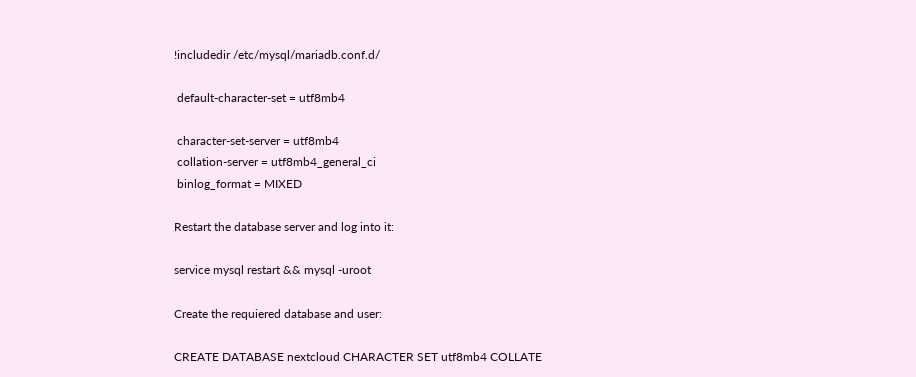!includedir /etc/mysql/mariadb.conf.d/

 default-character-set = utf8mb4

 character-set-server = utf8mb4
 collation-server = utf8mb4_general_ci
 binlog_format = MIXED

Restart the database server and log into it:

service mysql restart && mysql -uroot

Create the requiered database and user:

CREATE DATABASE nextcloud CHARACTER SET utf8mb4 COLLATE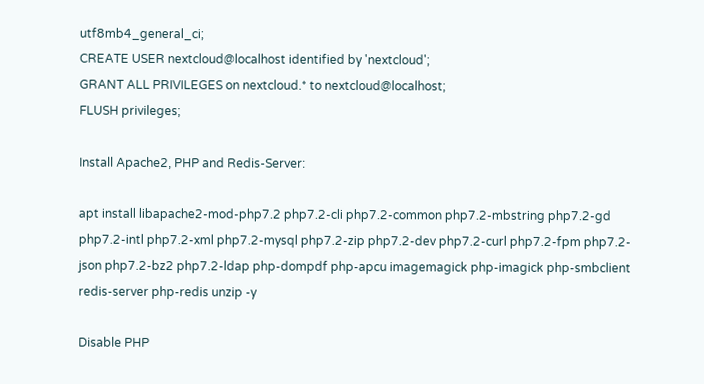utf8mb4_general_ci;
CREATE USER nextcloud@localhost identified by 'nextcloud';
GRANT ALL PRIVILEGES on nextcloud.* to nextcloud@localhost;
FLUSH privileges;

Install Apache2, PHP and Redis-Server:

apt install libapache2-mod-php7.2 php7.2-cli php7.2-common php7.2-mbstring php7.2-gd php7.2-intl php7.2-xml php7.2-mysql php7.2-zip php7.2-dev php7.2-curl php7.2-fpm php7.2-json php7.2-bz2 php7.2-ldap php-dompdf php-apcu imagemagick php-imagick php-smbclient redis-server php-redis unzip -y

Disable PHP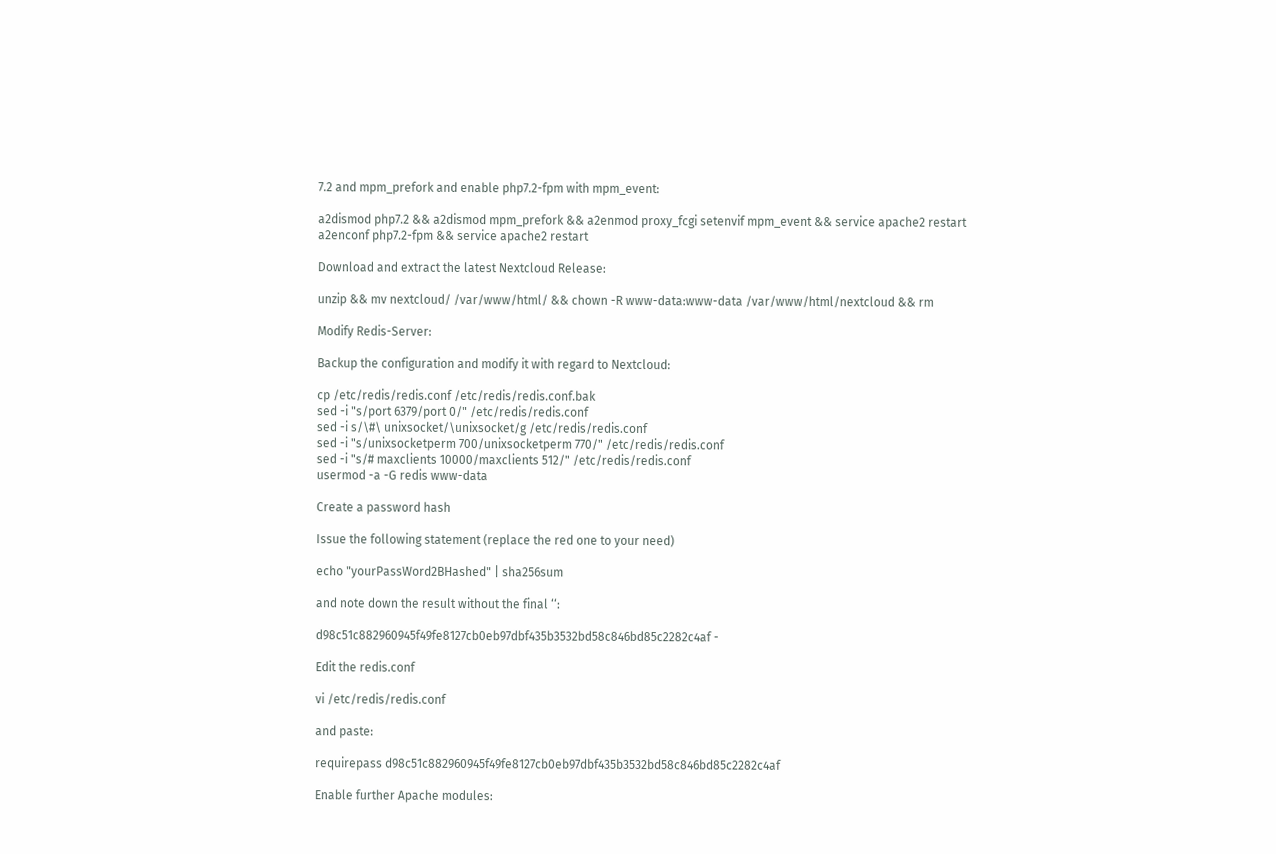7.2 and mpm_prefork and enable php7.2-fpm with mpm_event:

a2dismod php7.2 && a2dismod mpm_prefork && a2enmod proxy_fcgi setenvif mpm_event && service apache2 restart
a2enconf php7.2-fpm && service apache2 restart

Download and extract the latest Nextcloud Release:

unzip && mv nextcloud/ /var/www/html/ && chown -R www-data:www-data /var/www/html/nextcloud && rm

Modify Redis-Server:

Backup the configuration and modify it with regard to Nextcloud:

cp /etc/redis/redis.conf /etc/redis/redis.conf.bak
sed -i "s/port 6379/port 0/" /etc/redis/redis.conf
sed -i s/\#\ unixsocket/\unixsocket/g /etc/redis/redis.conf
sed -i "s/unixsocketperm 700/unixsocketperm 770/" /etc/redis/redis.conf
sed -i "s/# maxclients 10000/maxclients 512/" /etc/redis/redis.conf
usermod -a -G redis www-data

Create a password hash

Issue the following statement (replace the red one to your need)

echo "yourPassWord2BHashed" | sha256sum

and note down the result without the final ‘‘:

d98c51c882960945f49fe8127cb0eb97dbf435b3532bd58c846bd85c2282c4af -

Edit the redis.conf

vi /etc/redis/redis.conf

and paste:

requirepass d98c51c882960945f49fe8127cb0eb97dbf435b3532bd58c846bd85c2282c4af

Enable further Apache modules: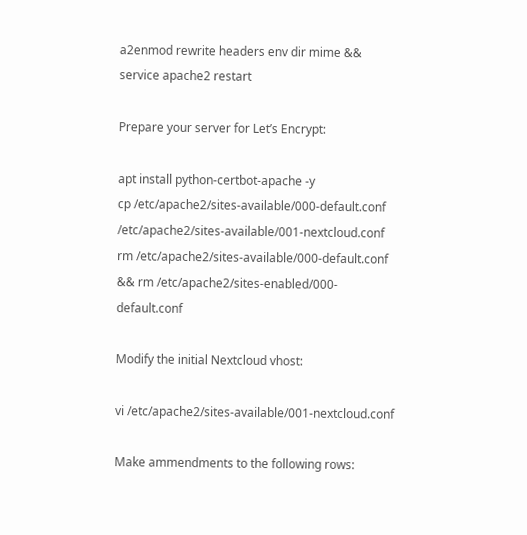a2enmod rewrite headers env dir mime && service apache2 restart

Prepare your server for Let’s Encrypt:

apt install python-certbot-apache -y
cp /etc/apache2/sites-available/000-default.conf /etc/apache2/sites-available/001-nextcloud.conf
rm /etc/apache2/sites-available/000-default.conf && rm /etc/apache2/sites-enabled/000-default.conf

Modify the initial Nextcloud vhost:

vi /etc/apache2/sites-available/001-nextcloud.conf

Make ammendments to the following rows: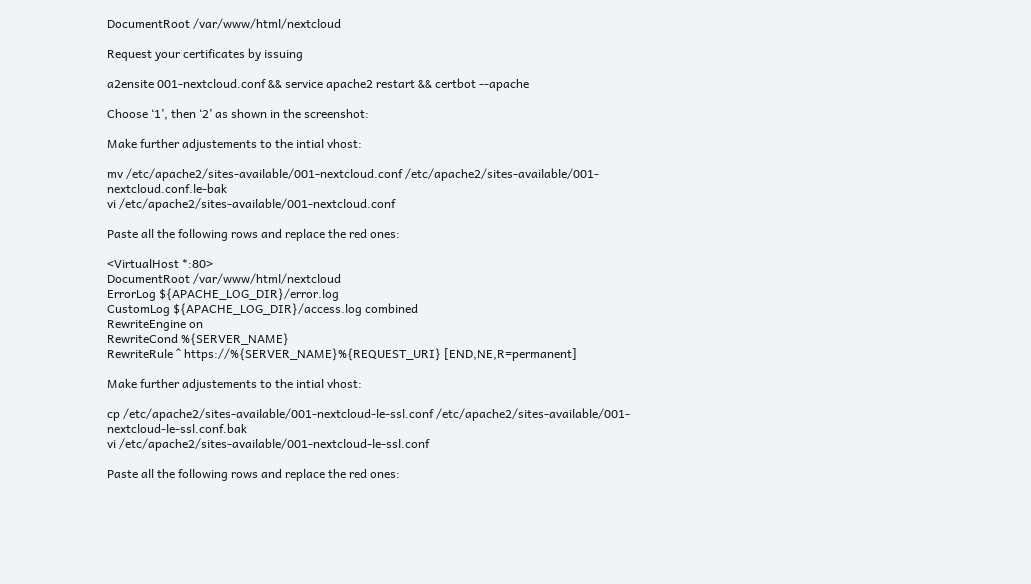DocumentRoot /var/www/html/nextcloud

Request your certificates by issuing

a2ensite 001-nextcloud.conf && service apache2 restart && certbot --apache

Choose ‘1’, then ‘2’ as shown in the screenshot:

Make further adjustements to the intial vhost:

mv /etc/apache2/sites-available/001-nextcloud.conf /etc/apache2/sites-available/001-nextcloud.conf.le-bak
vi /etc/apache2/sites-available/001-nextcloud.conf

Paste all the following rows and replace the red ones:

<VirtualHost *:80>
DocumentRoot /var/www/html/nextcloud
ErrorLog ${APACHE_LOG_DIR}/error.log
CustomLog ${APACHE_LOG_DIR}/access.log combined
RewriteEngine on
RewriteCond %{SERVER_NAME}
RewriteRule ^ https://%{SERVER_NAME}%{REQUEST_URI} [END,NE,R=permanent]

Make further adjustements to the intial vhost:

cp /etc/apache2/sites-available/001-nextcloud-le-ssl.conf /etc/apache2/sites-available/001-nextcloud-le-ssl.conf.bak
vi /etc/apache2/sites-available/001-nextcloud-le-ssl.conf

Paste all the following rows and replace the red ones: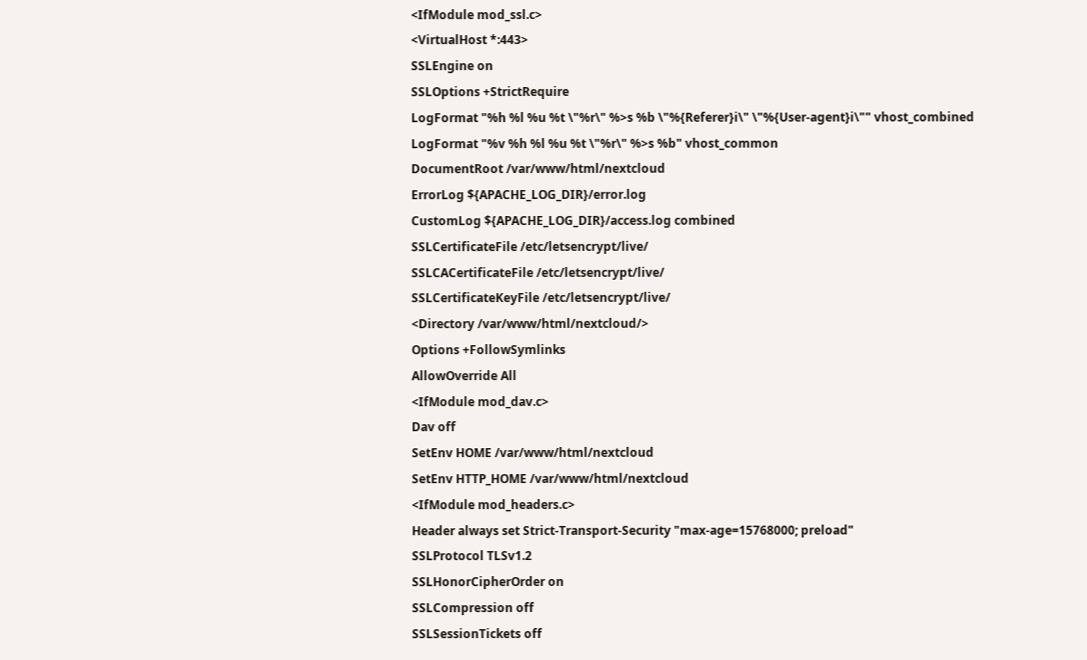<IfModule mod_ssl.c>
<VirtualHost *:443>
SSLEngine on
SSLOptions +StrictRequire
LogFormat "%h %l %u %t \"%r\" %>s %b \"%{Referer}i\" \"%{User-agent}i\"" vhost_combined
LogFormat "%v %h %l %u %t \"%r\" %>s %b" vhost_common
DocumentRoot /var/www/html/nextcloud
ErrorLog ${APACHE_LOG_DIR}/error.log
CustomLog ${APACHE_LOG_DIR}/access.log combined
SSLCertificateFile /etc/letsencrypt/live/
SSLCACertificateFile /etc/letsencrypt/live/
SSLCertificateKeyFile /etc/letsencrypt/live/
<Directory /var/www/html/nextcloud/>
Options +FollowSymlinks
AllowOverride All
<IfModule mod_dav.c>
Dav off
SetEnv HOME /var/www/html/nextcloud
SetEnv HTTP_HOME /var/www/html/nextcloud
<IfModule mod_headers.c>
Header always set Strict-Transport-Security "max-age=15768000; preload"
SSLProtocol TLSv1.2
SSLHonorCipherOrder on
SSLCompression off
SSLSessionTickets off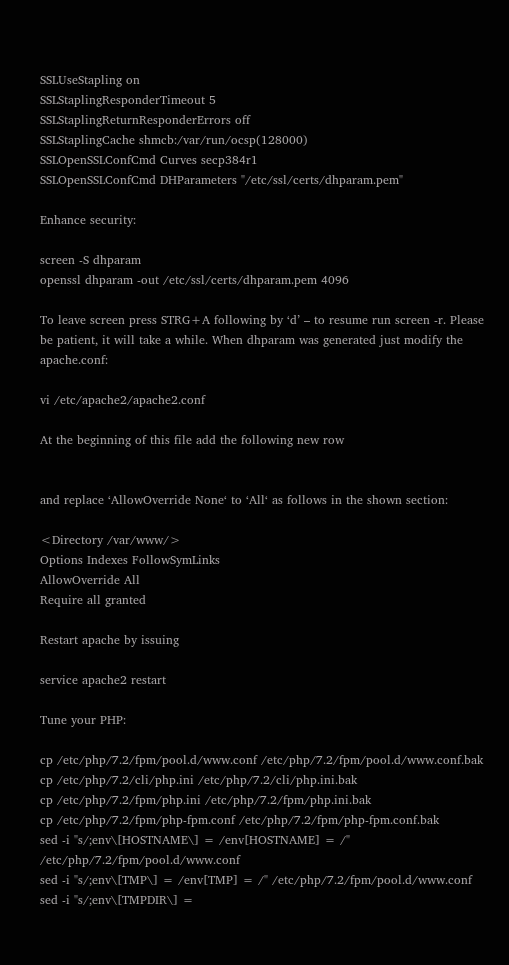SSLUseStapling on
SSLStaplingResponderTimeout 5
SSLStaplingReturnResponderErrors off
SSLStaplingCache shmcb:/var/run/ocsp(128000)
SSLOpenSSLConfCmd Curves secp384r1
SSLOpenSSLConfCmd DHParameters "/etc/ssl/certs/dhparam.pem"

Enhance security:

screen -S dhparam
openssl dhparam -out /etc/ssl/certs/dhparam.pem 4096

To leave screen press STRG+A following by ‘d’ – to resume run screen -r. Please be patient, it will take a while. When dhparam was generated just modify the apache.conf:

vi /etc/apache2/apache2.conf

At the beginning of this file add the following new row


and replace ‘AllowOverride None‘ to ‘All‘ as follows in the shown section:

<Directory /var/www/>
Options Indexes FollowSymLinks
AllowOverride All
Require all granted

Restart apache by issuing

service apache2 restart

Tune your PHP:

cp /etc/php/7.2/fpm/pool.d/www.conf /etc/php/7.2/fpm/pool.d/www.conf.bak
cp /etc/php/7.2/cli/php.ini /etc/php/7.2/cli/php.ini.bak
cp /etc/php/7.2/fpm/php.ini /etc/php/7.2/fpm/php.ini.bak
cp /etc/php/7.2/fpm/php-fpm.conf /etc/php/7.2/fpm/php-fpm.conf.bak
sed -i "s/;env\[HOSTNAME\] = /env[HOSTNAME] = /" /etc/php/7.2/fpm/pool.d/www.conf
sed -i "s/;env\[TMP\] = /env[TMP] = /" /etc/php/7.2/fpm/pool.d/www.conf
sed -i "s/;env\[TMPDIR\] =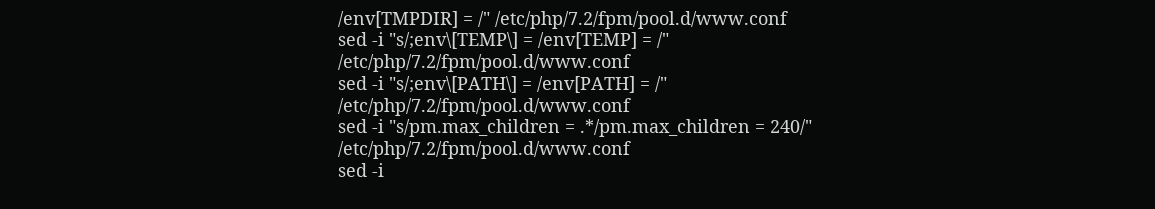/env[TMPDIR] = /" /etc/php/7.2/fpm/pool.d/www.conf
sed -i "s/;env\[TEMP\] = /env[TEMP] = /" /etc/php/7.2/fpm/pool.d/www.conf
sed -i "s/;env\[PATH\] = /env[PATH] = /" /etc/php/7.2/fpm/pool.d/www.conf
sed -i "s/pm.max_children = .*/pm.max_children = 240/" /etc/php/7.2/fpm/pool.d/www.conf
sed -i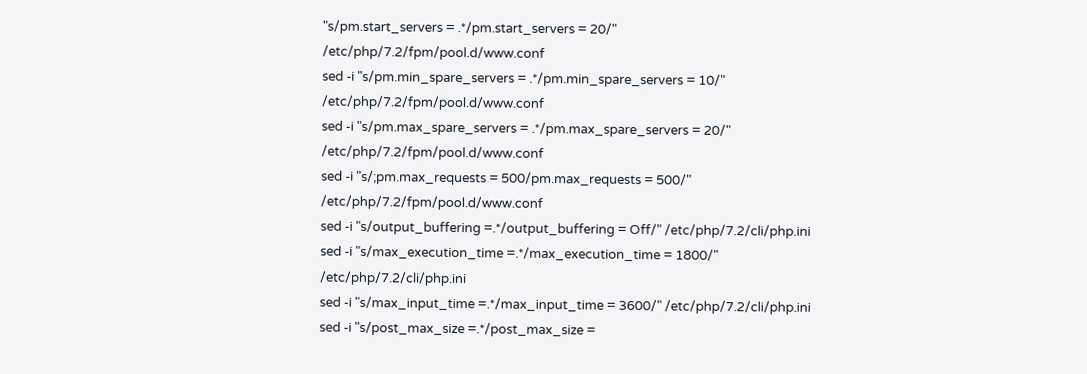"s/pm.start_servers = .*/pm.start_servers = 20/" /etc/php/7.2/fpm/pool.d/www.conf
sed -i "s/pm.min_spare_servers = .*/pm.min_spare_servers = 10/" /etc/php/7.2/fpm/pool.d/www.conf
sed -i "s/pm.max_spare_servers = .*/pm.max_spare_servers = 20/" /etc/php/7.2/fpm/pool.d/www.conf
sed -i "s/;pm.max_requests = 500/pm.max_requests = 500/" /etc/php/7.2/fpm/pool.d/www.conf
sed -i "s/output_buffering =.*/output_buffering = Off/" /etc/php/7.2/cli/php.ini
sed -i "s/max_execution_time =.*/max_execution_time = 1800/" /etc/php/7.2/cli/php.ini
sed -i "s/max_input_time =.*/max_input_time = 3600/" /etc/php/7.2/cli/php.ini
sed -i "s/post_max_size =.*/post_max_size =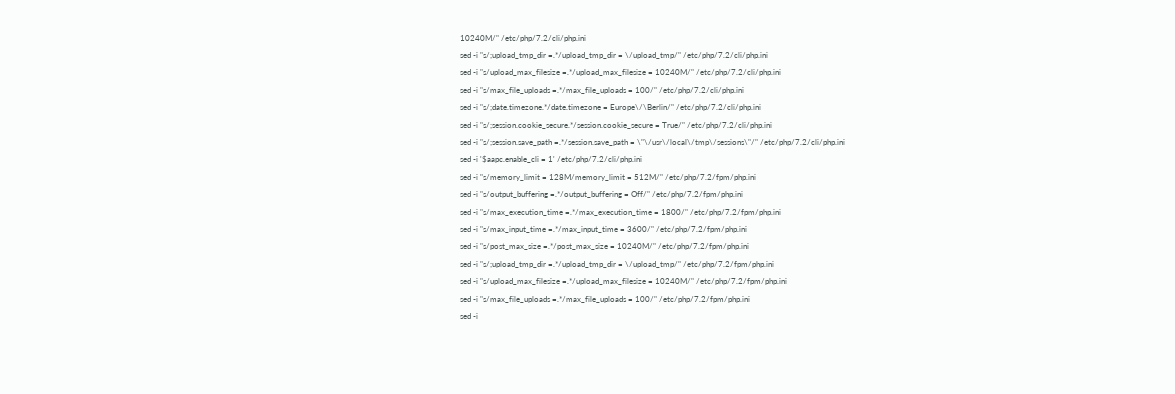10240M/" /etc/php/7.2/cli/php.ini
sed -i "s/;upload_tmp_dir =.*/upload_tmp_dir = \/upload_tmp/" /etc/php/7.2/cli/php.ini
sed -i "s/upload_max_filesize =.*/upload_max_filesize = 10240M/" /etc/php/7.2/cli/php.ini
sed -i "s/max_file_uploads =.*/max_file_uploads = 100/" /etc/php/7.2/cli/php.ini
sed -i "s/;date.timezone.*/date.timezone = Europe\/\Berlin/" /etc/php/7.2/cli/php.ini
sed -i "s/;session.cookie_secure.*/session.cookie_secure = True/" /etc/php/7.2/cli/php.ini
sed -i "s/;session.save_path =.*/session.save_path = \"\/usr\/local\/tmp\/sessions\"/" /etc/php/7.2/cli/php.ini
sed -i '$aapc.enable_cli = 1' /etc/php/7.2/cli/php.ini
sed -i "s/memory_limit = 128M/memory_limit = 512M/" /etc/php/7.2/fpm/php.ini
sed -i "s/output_buffering =.*/output_buffering = Off/" /etc/php/7.2/fpm/php.ini
sed -i "s/max_execution_time =.*/max_execution_time = 1800/" /etc/php/7.2/fpm/php.ini
sed -i "s/max_input_time =.*/max_input_time = 3600/" /etc/php/7.2/fpm/php.ini
sed -i "s/post_max_size =.*/post_max_size = 10240M/" /etc/php/7.2/fpm/php.ini
sed -i "s/;upload_tmp_dir =.*/upload_tmp_dir = \/upload_tmp/" /etc/php/7.2/fpm/php.ini
sed -i "s/upload_max_filesize =.*/upload_max_filesize = 10240M/" /etc/php/7.2/fpm/php.ini
sed -i "s/max_file_uploads =.*/max_file_uploads = 100/" /etc/php/7.2/fpm/php.ini
sed -i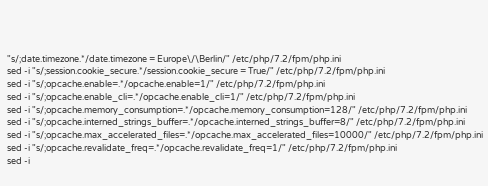"s/;date.timezone.*/date.timezone = Europe\/\Berlin/" /etc/php/7.2/fpm/php.ini
sed -i "s/;session.cookie_secure.*/session.cookie_secure = True/" /etc/php/7.2/fpm/php.ini
sed -i "s/;opcache.enable=.*/opcache.enable=1/" /etc/php/7.2/fpm/php.ini
sed -i "s/;opcache.enable_cli=.*/opcache.enable_cli=1/" /etc/php/7.2/fpm/php.ini
sed -i "s/;opcache.memory_consumption=.*/opcache.memory_consumption=128/" /etc/php/7.2/fpm/php.ini
sed -i "s/;opcache.interned_strings_buffer=.*/opcache.interned_strings_buffer=8/" /etc/php/7.2/fpm/php.ini
sed -i "s/;opcache.max_accelerated_files=.*/opcache.max_accelerated_files=10000/" /etc/php/7.2/fpm/php.ini
sed -i "s/;opcache.revalidate_freq=.*/opcache.revalidate_freq=1/" /etc/php/7.2/fpm/php.ini
sed -i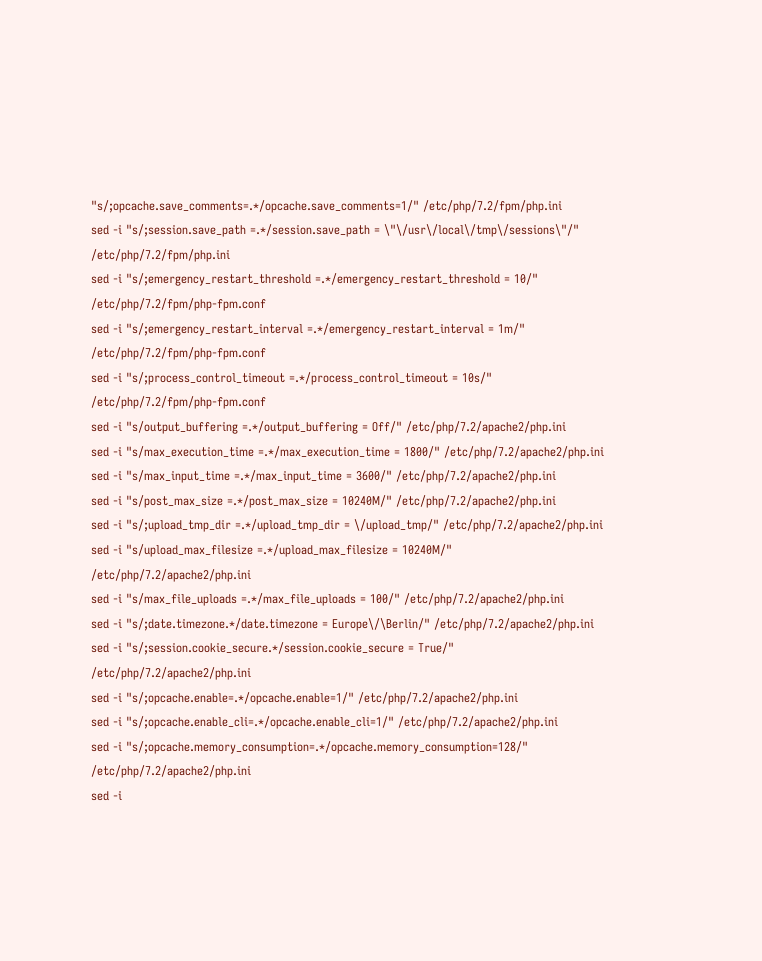"s/;opcache.save_comments=.*/opcache.save_comments=1/" /etc/php/7.2/fpm/php.ini
sed -i "s/;session.save_path =.*/session.save_path = \"\/usr\/local\/tmp\/sessions\"/" /etc/php/7.2/fpm/php.ini
sed -i "s/;emergency_restart_threshold =.*/emergency_restart_threshold = 10/" /etc/php/7.2/fpm/php-fpm.conf
sed -i "s/;emergency_restart_interval =.*/emergency_restart_interval = 1m/" /etc/php/7.2/fpm/php-fpm.conf
sed -i "s/;process_control_timeout =.*/process_control_timeout = 10s/" /etc/php/7.2/fpm/php-fpm.conf
sed -i "s/output_buffering =.*/output_buffering = Off/" /etc/php/7.2/apache2/php.ini
sed -i "s/max_execution_time =.*/max_execution_time = 1800/" /etc/php/7.2/apache2/php.ini
sed -i "s/max_input_time =.*/max_input_time = 3600/" /etc/php/7.2/apache2/php.ini
sed -i "s/post_max_size =.*/post_max_size = 10240M/" /etc/php/7.2/apache2/php.ini
sed -i "s/;upload_tmp_dir =.*/upload_tmp_dir = \/upload_tmp/" /etc/php/7.2/apache2/php.ini
sed -i "s/upload_max_filesize =.*/upload_max_filesize = 10240M/" /etc/php/7.2/apache2/php.ini
sed -i "s/max_file_uploads =.*/max_file_uploads = 100/" /etc/php/7.2/apache2/php.ini
sed -i "s/;date.timezone.*/date.timezone = Europe\/\Berlin/" /etc/php/7.2/apache2/php.ini
sed -i "s/;session.cookie_secure.*/session.cookie_secure = True/" /etc/php/7.2/apache2/php.ini
sed -i "s/;opcache.enable=.*/opcache.enable=1/" /etc/php/7.2/apache2/php.ini
sed -i "s/;opcache.enable_cli=.*/opcache.enable_cli=1/" /etc/php/7.2/apache2/php.ini
sed -i "s/;opcache.memory_consumption=.*/opcache.memory_consumption=128/" /etc/php/7.2/apache2/php.ini
sed -i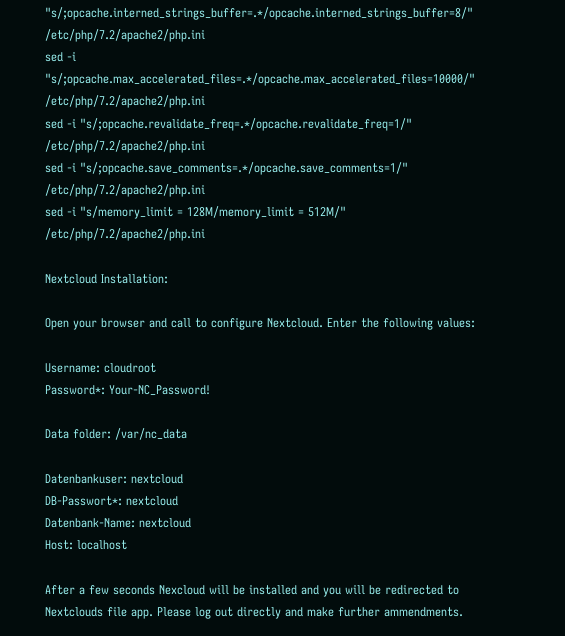"s/;opcache.interned_strings_buffer=.*/opcache.interned_strings_buffer=8/" /etc/php/7.2/apache2/php.ini
sed -i "s/;opcache.max_accelerated_files=.*/opcache.max_accelerated_files=10000/" /etc/php/7.2/apache2/php.ini
sed -i "s/;opcache.revalidate_freq=.*/opcache.revalidate_freq=1/" /etc/php/7.2/apache2/php.ini
sed -i "s/;opcache.save_comments=.*/opcache.save_comments=1/" /etc/php/7.2/apache2/php.ini
sed -i "s/memory_limit = 128M/memory_limit = 512M/" /etc/php/7.2/apache2/php.ini

Nextcloud Installation:

Open your browser and call to configure Nextcloud. Enter the following values:

Username: cloudroot
Password*: Your-NC_Password!

Data folder: /var/nc_data

Datenbankuser: nextcloud
DB-Passwort*: nextcloud
Datenbank-Name: nextcloud
Host: localhost

After a few seconds Nexcloud will be installed and you will be redirected to Nextclouds file app. Please log out directly and make further ammendments.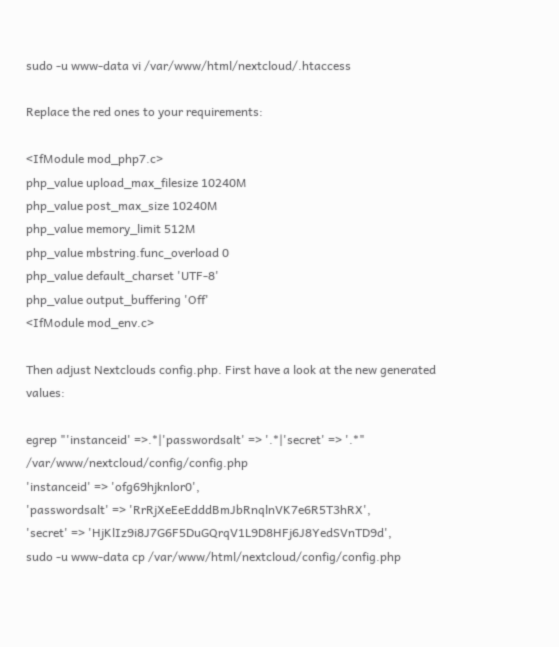sudo -u www-data vi /var/www/html/nextcloud/.htaccess

Replace the red ones to your requirements:

<IfModule mod_php7.c>
php_value upload_max_filesize 10240M
php_value post_max_size 10240M
php_value memory_limit 512M
php_value mbstring.func_overload 0
php_value default_charset 'UTF-8'
php_value output_buffering 'Off'
<IfModule mod_env.c>

Then adjust Nextclouds config.php. First have a look at the new generated values:

egrep "'instanceid' =>.*|'passwordsalt' => '.*|'secret' => '.*" /var/www/nextcloud/config/config.php
'instanceid' => 'ofg69hjknlor0',
'passwordsalt' => 'RrRjXeEeEdddBmJbRnqlnVK7e6R5T3hRX',
'secret' => 'HjKlIz9i8J7G6F5DuGQrqV1L9D8HFj6J8YedSVnTD9d',
sudo -u www-data cp /var/www/html/nextcloud/config/config.php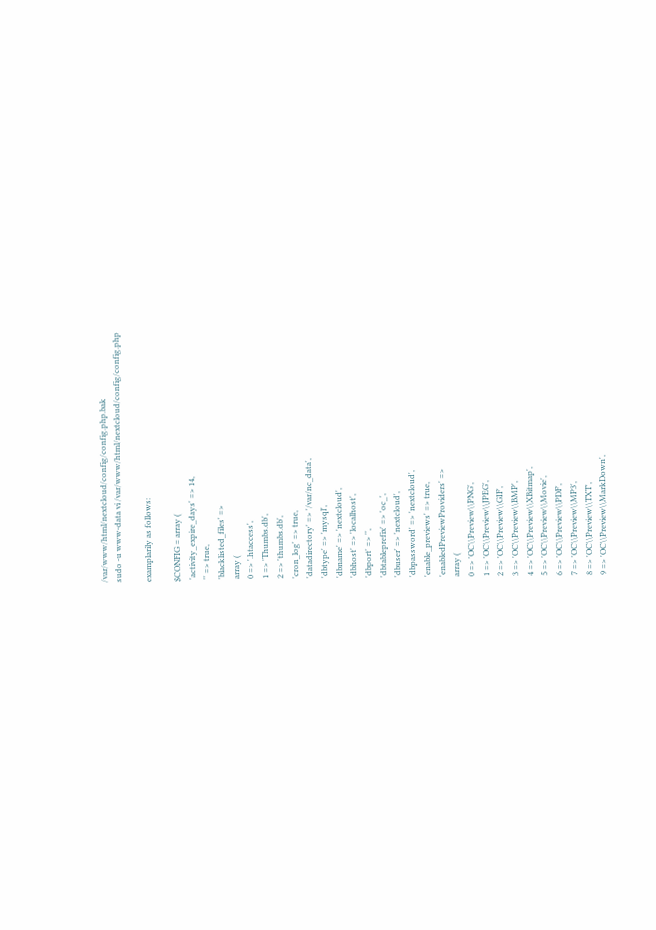/var/www/html/nextcloud/config/config.php.bak
sudo -u www-data vi /var/www/html/nextcloud/config/config.php

examplarily as follows:

$CONFIG = array (
 'activity_expire_days' => 14,
 '' => true,
 'blacklisted_files' =>
 array (
 0 => '.htaccess',
 1 => 'Thumbs.db',
 2 => 'thumbs.db',
 'cron_log' => true,
 'datadirectory' => '/var/nc_data',
 'dbtype' => 'mysql',
 'dbname' => 'nextcloud',
 'dbhost' => 'localhost',
 'dbport' => '',
 'dbtableprefix' => 'oc_',
 'dbuser' => 'nextcloud',
 'dbpassword' => 'nextcloud',
 'enable_previews' => true,
 'enabledPreviewProviders' =>
 array (
 0 => 'OC\\Preview\\PNG',
 1 => 'OC\\Preview\\JPEG',
 2 => 'OC\\Preview\\GIF',
 3 => 'OC\\Preview\\BMP',
 4 => 'OC\\Preview\\XBitmap',
 5 => 'OC\\Preview\\Movie',
 6 => 'OC\\Preview\\PDF',
 7 => 'OC\\Preview\\MP3',
 8 => 'OC\\Preview\\TXT',
 9 => 'OC\\Preview\\MarkDown',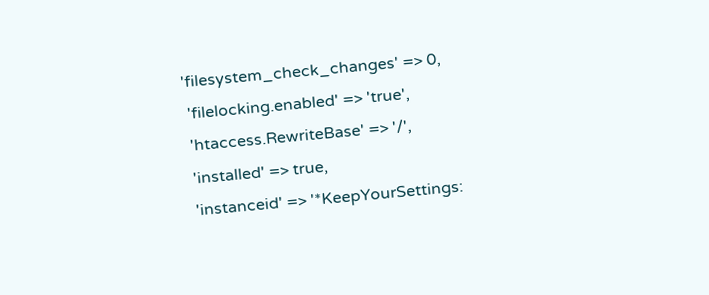'filesystem_check_changes' => 0,
 'filelocking.enabled' => 'true',
 'htaccess.RewriteBase' => '/',
 'installed' => true,
 'instanceid' => '*KeepYourSettings: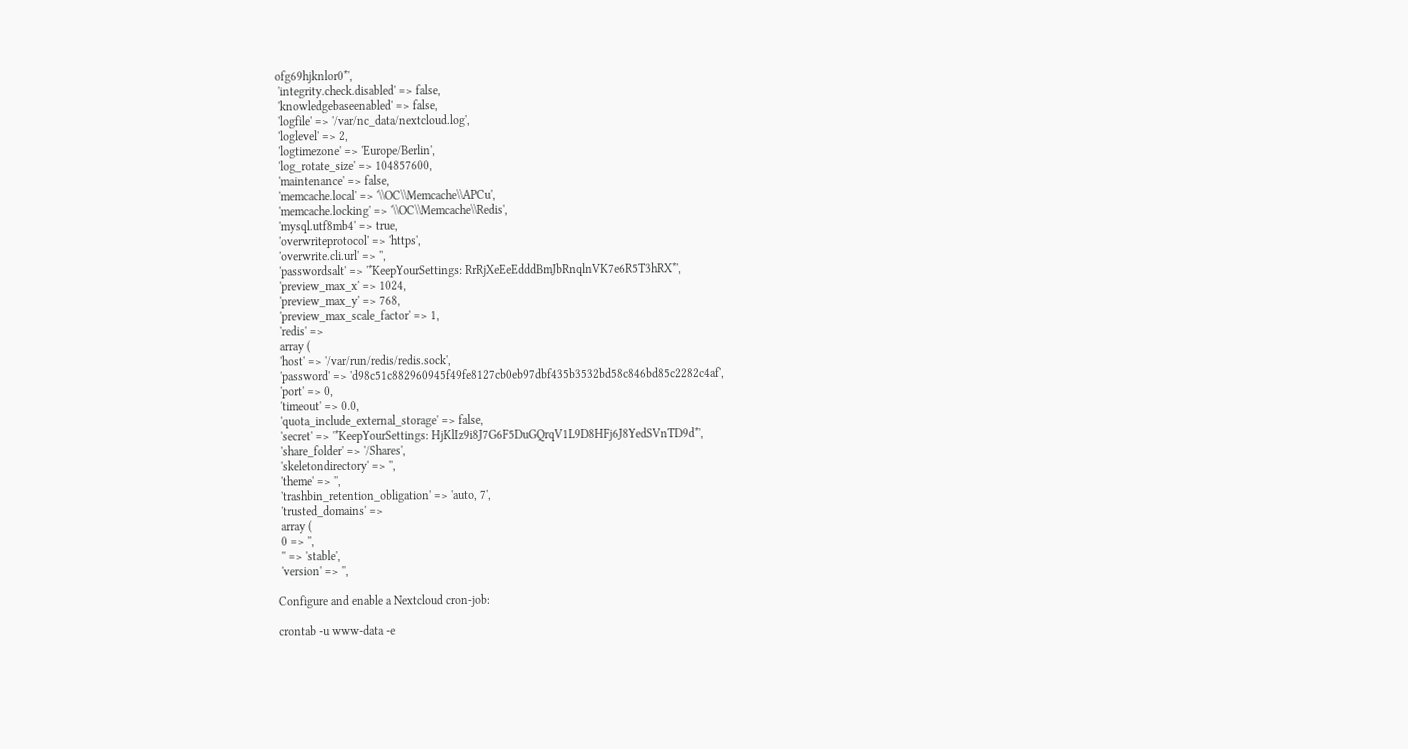ofg69hjknlor0*',
 'integrity.check.disabled' => false,
 'knowledgebaseenabled' => false,
 'logfile' => '/var/nc_data/nextcloud.log',
 'loglevel' => 2,
 'logtimezone' => 'Europe/Berlin',
 'log_rotate_size' => 104857600,
 'maintenance' => false,
 'memcache.local' => '\\OC\\Memcache\\APCu',
 'memcache.locking' => '\\OC\\Memcache\\Redis',
 'mysql.utf8mb4' => true,
 'overwriteprotocol' => 'https',
 'overwrite.cli.url' => '',
 'passwordsalt' => '*KeepYourSettings: RrRjXeEeEdddBmJbRnqlnVK7e6R5T3hRX*',
 'preview_max_x' => 1024,
 'preview_max_y' => 768,
 'preview_max_scale_factor' => 1,
 'redis' =>
 array (
 'host' => '/var/run/redis/redis.sock',
 'password' => 'd98c51c882960945f49fe8127cb0eb97dbf435b3532bd58c846bd85c2282c4af',
 'port' => 0,
 'timeout' => 0.0,
 'quota_include_external_storage' => false,
 'secret' => '*KeepYourSettings: HjKlIz9i8J7G6F5DuGQrqV1L9D8HFj6J8YedSVnTD9d*',
 'share_folder' => '/Shares',
 'skeletondirectory' => '',
 'theme' => '',
 'trashbin_retention_obligation' => 'auto, 7',
 'trusted_domains' =>
 array (
 0 => '',
 '' => 'stable',
 'version' => '',

Configure and enable a Nextcloud cron-job:

crontab -u www-data -e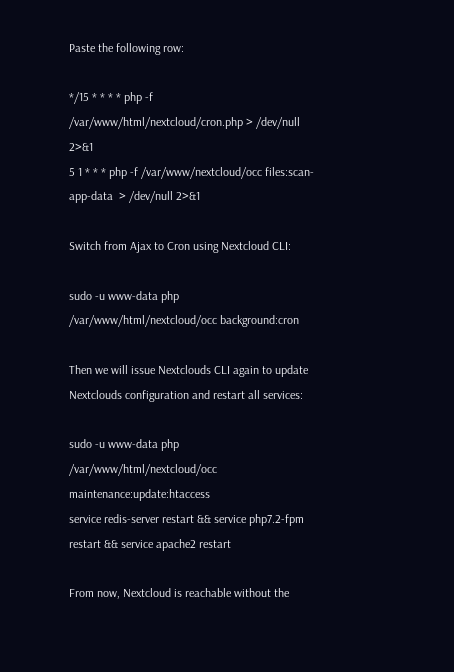Paste the following row:

*/15 * * * * php -f /var/www/html/nextcloud/cron.php > /dev/null 2>&1
5 1 * * * php -f /var/www/nextcloud/occ files:scan-app-data  > /dev/null 2>&1

Switch from Ajax to Cron using Nextcloud CLI:

sudo -u www-data php /var/www/html/nextcloud/occ background:cron

Then we will issue Nextclouds CLI again to update Nextclouds configuration and restart all services:

sudo -u www-data php /var/www/html/nextcloud/occ maintenance:update:htaccess
service redis-server restart && service php7.2-fpm restart && service apache2 restart

From now, Nextcloud is reachable without the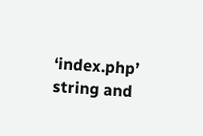‘index.php’ string and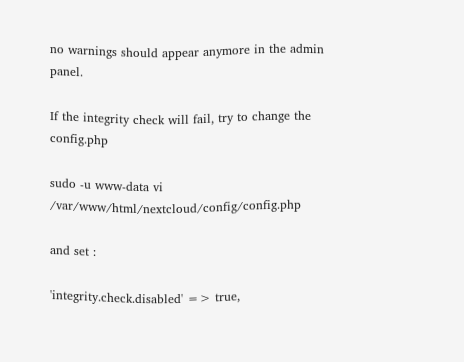no warnings should appear anymore in the admin panel.

If the integrity check will fail, try to change the config.php

sudo -u www-data vi /var/www/html/nextcloud/config/config.php

and set :

'integrity.check.disabled' => true,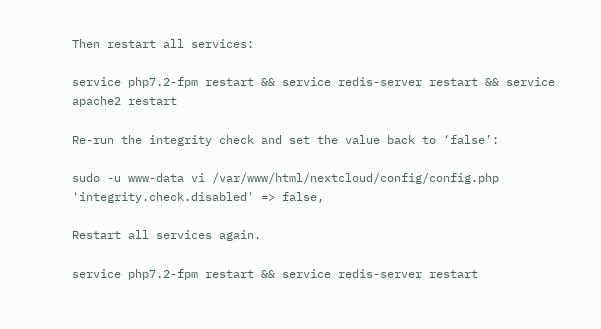Then restart all services:

service php7.2-fpm restart && service redis-server restart && service apache2 restart

Re-run the integrity check and set the value back to ‘false’:

sudo -u www-data vi /var/www/html/nextcloud/config/config.php
'integrity.check.disabled' => false,

Restart all services again.

service php7.2-fpm restart && service redis-server restart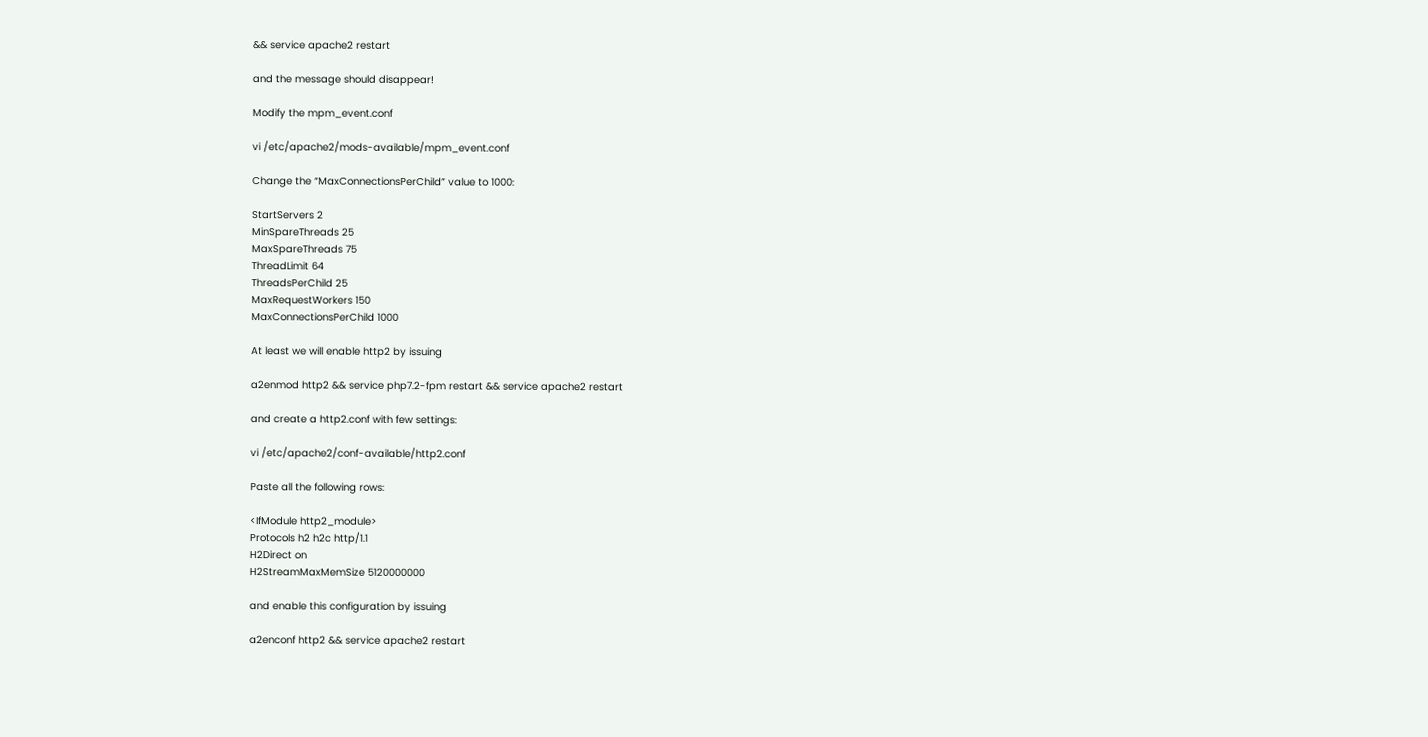&& service apache2 restart

and the message should disappear!

Modify the mpm_event.conf

vi /etc/apache2/mods-available/mpm_event.conf

Change the “MaxConnectionsPerChild” value to 1000:

StartServers 2
MinSpareThreads 25
MaxSpareThreads 75
ThreadLimit 64
ThreadsPerChild 25
MaxRequestWorkers 150
MaxConnectionsPerChild 1000

At least we will enable http2 by issuing

a2enmod http2 && service php7.2-fpm restart && service apache2 restart

and create a http2.conf with few settings:

vi /etc/apache2/conf-available/http2.conf

Paste all the following rows:

<IfModule http2_module>
Protocols h2 h2c http/1.1
H2Direct on
H2StreamMaxMemSize 5120000000

and enable this configuration by issuing

a2enconf http2 && service apache2 restart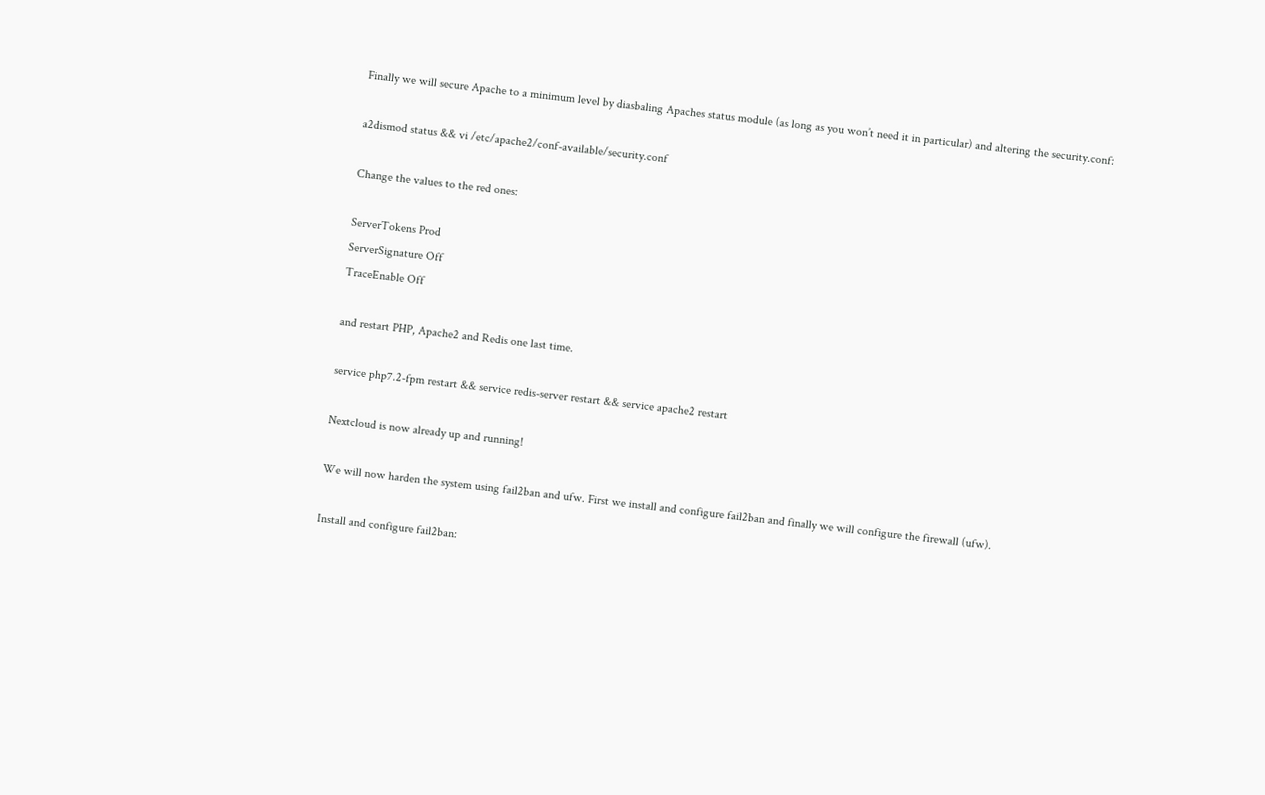Finally we will secure Apache to a minimum level by diasbaling Apaches status module (as long as you won’t need it in particular) and altering the security.conf:

a2dismod status && vi /etc/apache2/conf-available/security.conf

Change the values to the red ones:

ServerTokens Prod
ServerSignature Off
TraceEnable Off

and restart PHP, Apache2 and Redis one last time.

service php7.2-fpm restart && service redis-server restart && service apache2 restart

Nextcloud is now already up and running!

We will now harden the system using fail2ban and ufw. First we install and configure fail2ban and finally we will configure the firewall (ufw).

Install and configure fail2ban: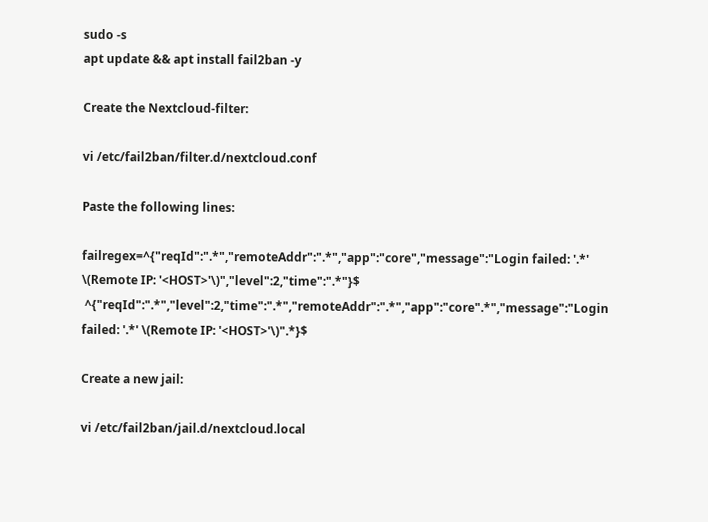sudo -s
apt update && apt install fail2ban -y

Create the Nextcloud-filter:

vi /etc/fail2ban/filter.d/nextcloud.conf

Paste the following lines:

failregex=^{"reqId":".*","remoteAddr":".*","app":"core","message":"Login failed: '.*' \(Remote IP: '<HOST>'\)","level":2,"time":".*"}$
 ^{"reqId":".*","level":2,"time":".*","remoteAddr":".*","app":"core".*","message":"Login failed: '.*' \(Remote IP: '<HOST>'\)".*}$

Create a new jail:

vi /etc/fail2ban/jail.d/nextcloud.local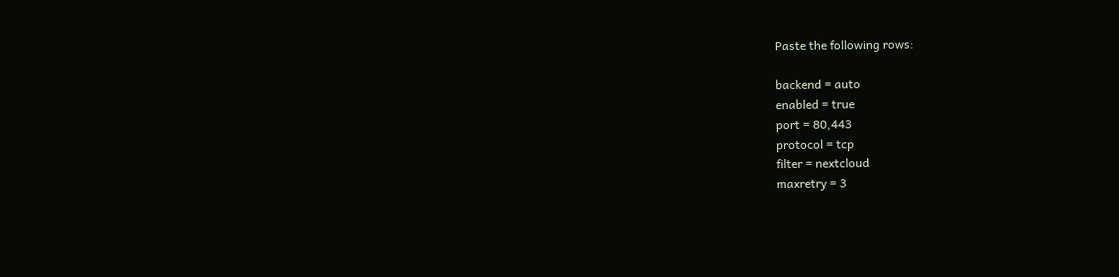Paste the following rows:

backend = auto
enabled = true
port = 80,443
protocol = tcp
filter = nextcloud
maxretry = 3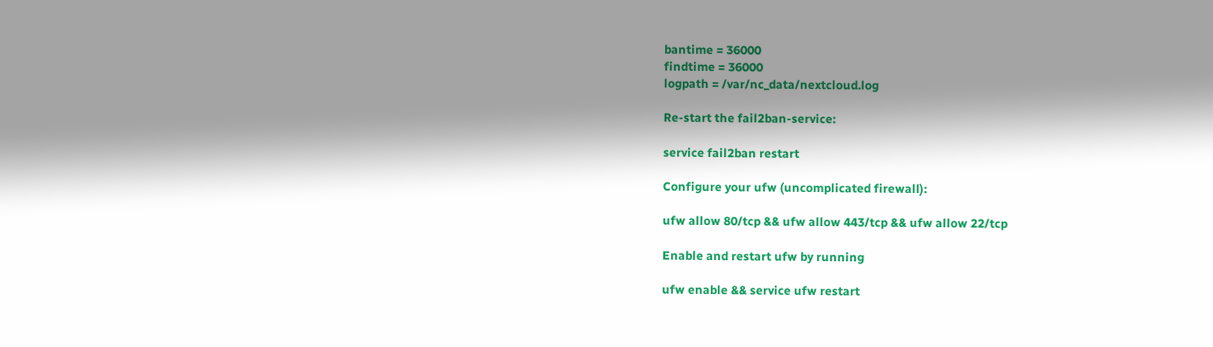bantime = 36000
findtime = 36000
logpath = /var/nc_data/nextcloud.log

Re-start the fail2ban-service:

service fail2ban restart

Configure your ufw (uncomplicated firewall):

ufw allow 80/tcp && ufw allow 443/tcp && ufw allow 22/tcp

Enable and restart ufw by running

ufw enable && service ufw restart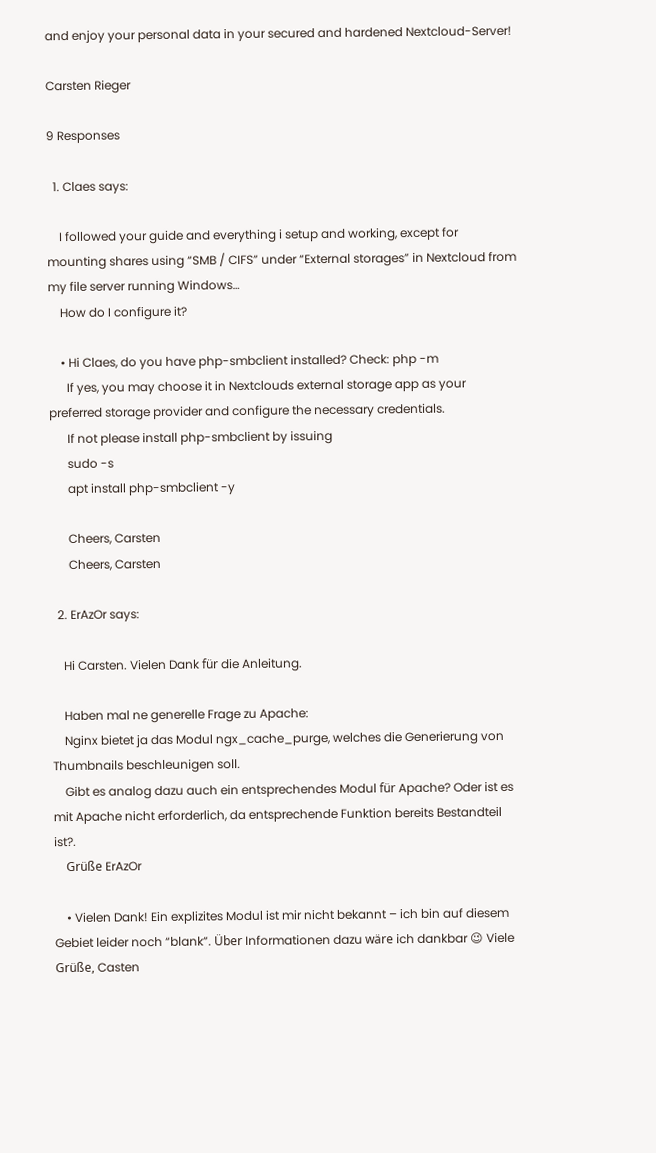and enjoy your personal data in your secured and hardened Nextcloud-Server!

Carsten Rieger

9 Responses

  1. Claes says:

    I followed your guide and everything i setup and working, except for mounting shares using “SMB / CIFS” under “External storages” in Nextcloud from my file server running Windows…
    How do I configure it?

    • Hi Claes, do you have php-smbclient installed? Check: php -m
      If yes, you may choose it in Nextclouds external storage app as your preferred storage provider and configure the necessary credentials.
      If not please install php-smbclient by issuing
      sudo -s
      apt install php-smbclient -y

      Cheers, Carsten
      Cheers, Carsten

  2. ErAzOr says:

    Hi Carsten. Vielen Dank für die Anleitung.

    Haben mal ne generelle Frage zu Apache:
    Nginx bietet ja das Modul ngx_cache_purge, welches die Generierung von Thumbnails beschleunigen soll.
    Gibt es analog dazu auch ein entsprechendes Modul für Apache? Oder ist es mit Apache nicht erforderlich, da entsprechende Funktion bereits Bestandteil ist?.
    Grüße ErAzOr

    • Vielen Dank! Ein explizites Modul ist mir nicht bekannt – ich bin auf diesem Gebiet leider noch “blank”. Über Informationen dazu wäre ich dankbar 😉 Viele Grüße, Casten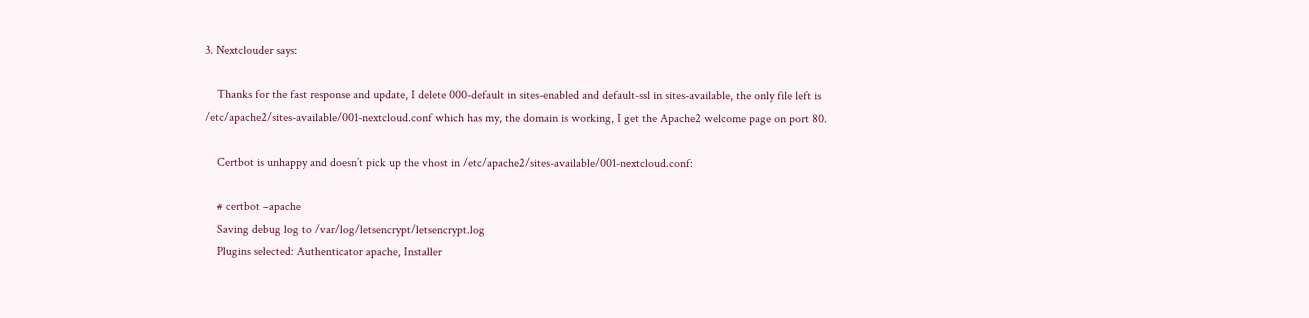3. Nextclouder says:

    Thanks for the fast response and update, I delete 000-default in sites-enabled and default-ssl in sites-available, the only file left is /etc/apache2/sites-available/001-nextcloud.conf which has my, the domain is working, I get the Apache2 welcome page on port 80.

    Certbot is unhappy and doesn’t pick up the vhost in /etc/apache2/sites-available/001-nextcloud.conf:

    # certbot –apache
    Saving debug log to /var/log/letsencrypt/letsencrypt.log
    Plugins selected: Authenticator apache, Installer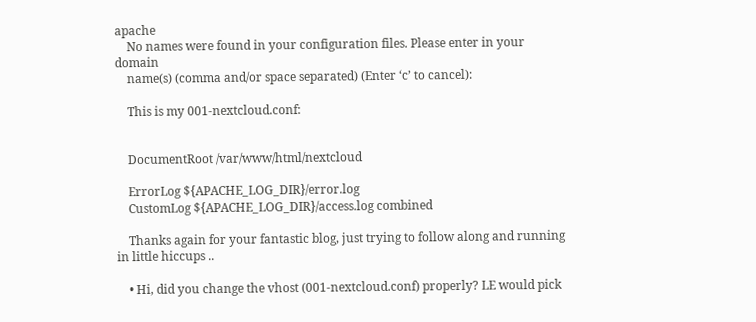apache
    No names were found in your configuration files. Please enter in your domain
    name(s) (comma and/or space separated) (Enter ‘c’ to cancel):

    This is my 001-nextcloud.conf:


    DocumentRoot /var/www/html/nextcloud

    ErrorLog ${APACHE_LOG_DIR}/error.log
    CustomLog ${APACHE_LOG_DIR}/access.log combined

    Thanks again for your fantastic blog, just trying to follow along and running in little hiccups ..

    • Hi, did you change the vhost (001-nextcloud.conf) properly? LE would pick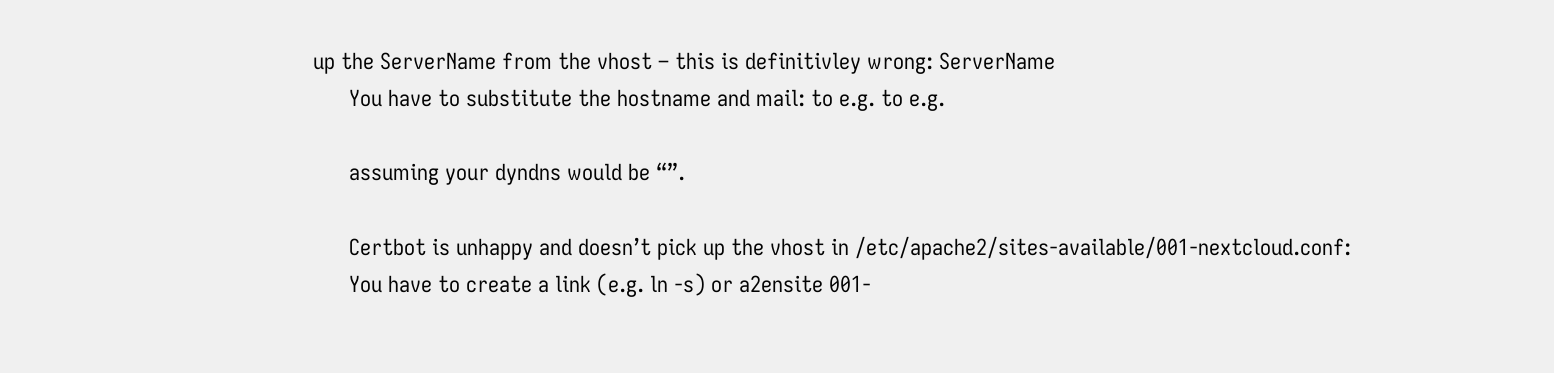up the ServerName from the vhost – this is definitivley wrong: ServerName
      You have to substitute the hostname and mail: to e.g. to e.g.

      assuming your dyndns would be “”.

      Certbot is unhappy and doesn’t pick up the vhost in /etc/apache2/sites-available/001-nextcloud.conf:
      You have to create a link (e.g. ln -s) or a2ensite 001-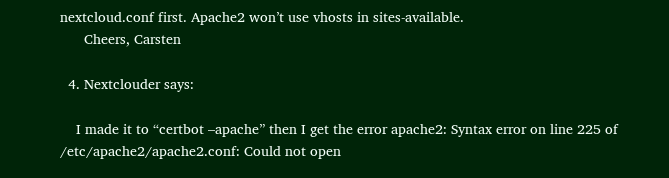nextcloud.conf first. Apache2 won’t use vhosts in sites-available.
      Cheers, Carsten

  4. Nextclouder says:

    I made it to “certbot –apache” then I get the error apache2: Syntax error on line 225 of /etc/apache2/apache2.conf: Could not open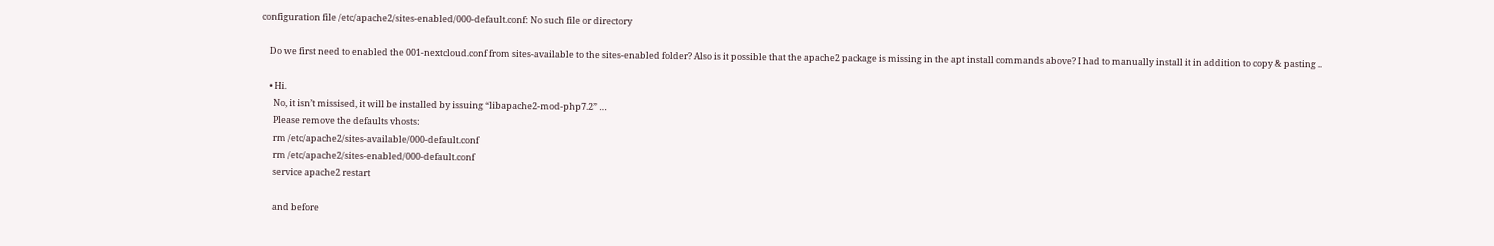configuration file /etc/apache2/sites-enabled/000-default.conf: No such file or directory

    Do we first need to enabled the 001-nextcloud.conf from sites-available to the sites-enabled folder? Also is it possible that the apache2 package is missing in the apt install commands above? I had to manually install it in addition to copy & pasting ..

    • Hi.
      No, it isn’t missised, it will be installed by issuing “libapache2-mod-php7.2” …
      Please remove the defaults vhosts:
      rm /etc/apache2/sites-available/000-default.conf
      rm /etc/apache2/sites-enabled/000-default.conf
      service apache2 restart

      and before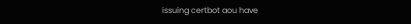issuing certbot aou have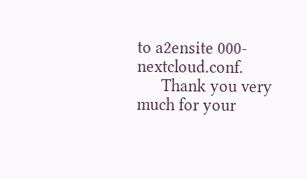to a2ensite 000-nextcloud.conf.
      Thank you very much for your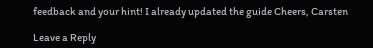feedback and your hint! I already updated the guide Cheers, Carsten

Leave a Reply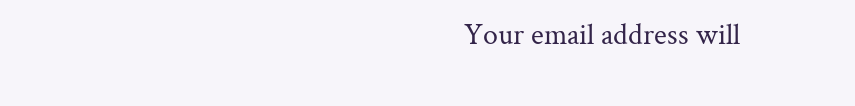Your email address will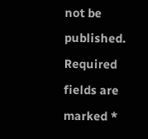not be published. Required fields are marked *